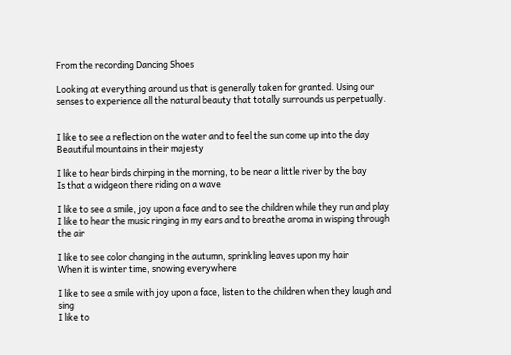From the recording Dancing Shoes

Looking at everything around us that is generally taken for granted. Using our senses to experience all the natural beauty that totally surrounds us perpetually.


I like to see a reflection on the water and to feel the sun come up into the day
Beautiful mountains in their majesty

I like to hear birds chirping in the morning, to be near a little river by the bay
Is that a widgeon there riding on a wave

I like to see a smile, joy upon a face and to see the children while they run and play
I like to hear the music ringing in my ears and to breathe aroma in wisping through the air

I like to see color changing in the autumn, sprinkling leaves upon my hair
When it is winter time, snowing everywhere

I like to see a smile with joy upon a face, listen to the children when they laugh and sing
I like to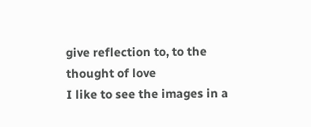give reflection to, to the thought of love
I like to see the images in a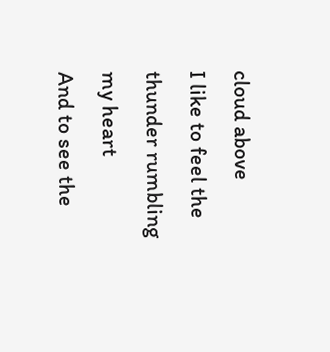cloud above
I like to feel the thunder rumbling my heart
And to see the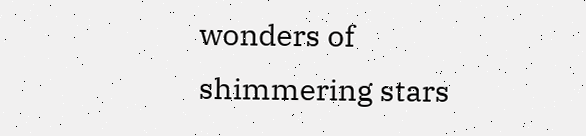wonders of shimmering stars